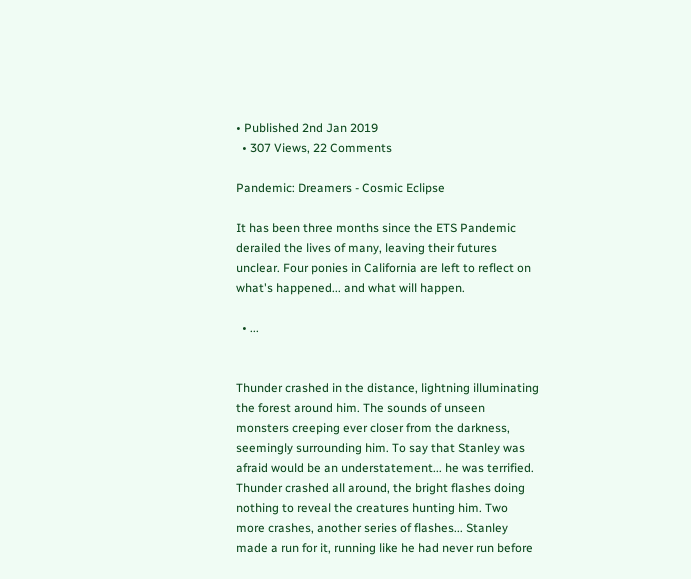• Published 2nd Jan 2019
  • 307 Views, 22 Comments

Pandemic: Dreamers - Cosmic Eclipse

It has been three months since the ETS Pandemic derailed the lives of many, leaving their futures unclear. Four ponies in California are left to reflect on what's happened... and what will happen.

  • ...


Thunder crashed in the distance, lightning illuminating the forest around him. The sounds of unseen monsters creeping ever closer from the darkness, seemingly surrounding him. To say that Stanley was afraid would be an understatement... he was terrified. Thunder crashed all around, the bright flashes doing nothing to reveal the creatures hunting him. Two more crashes, another series of flashes... Stanley made a run for it, running like he had never run before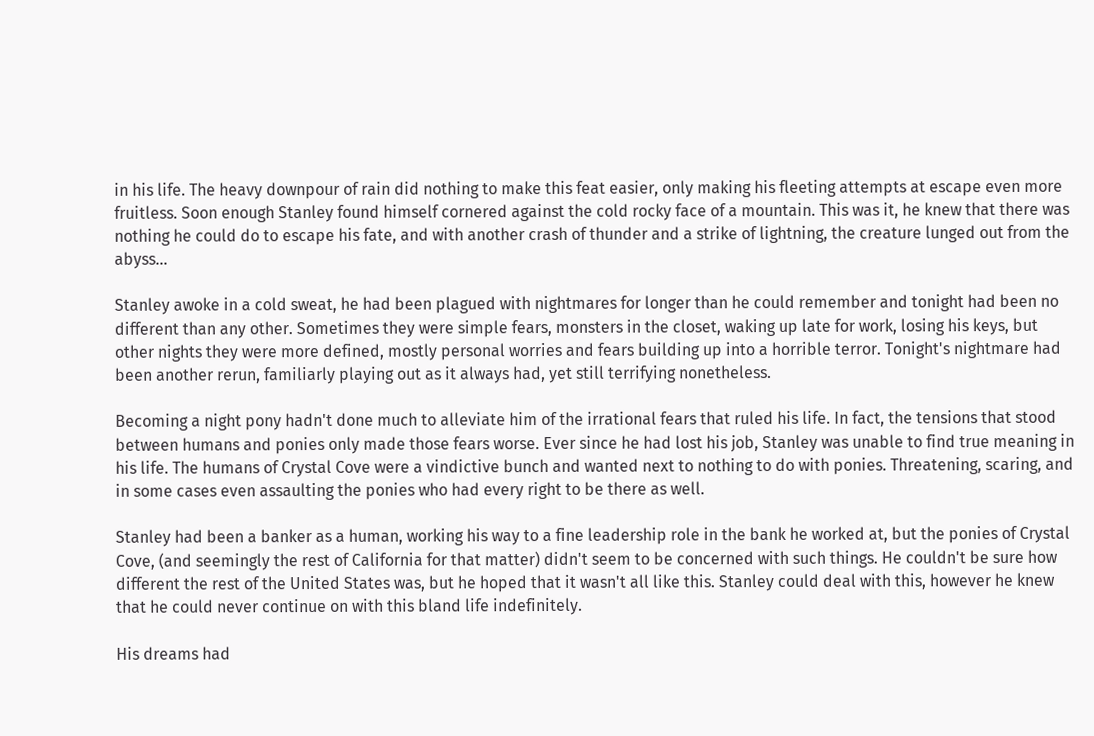in his life. The heavy downpour of rain did nothing to make this feat easier, only making his fleeting attempts at escape even more fruitless. Soon enough Stanley found himself cornered against the cold rocky face of a mountain. This was it, he knew that there was nothing he could do to escape his fate, and with another crash of thunder and a strike of lightning, the creature lunged out from the abyss...

Stanley awoke in a cold sweat, he had been plagued with nightmares for longer than he could remember and tonight had been no different than any other. Sometimes they were simple fears, monsters in the closet, waking up late for work, losing his keys, but other nights they were more defined, mostly personal worries and fears building up into a horrible terror. Tonight's nightmare had been another rerun, familiarly playing out as it always had, yet still terrifying nonetheless.

Becoming a night pony hadn't done much to alleviate him of the irrational fears that ruled his life. In fact, the tensions that stood between humans and ponies only made those fears worse. Ever since he had lost his job, Stanley was unable to find true meaning in his life. The humans of Crystal Cove were a vindictive bunch and wanted next to nothing to do with ponies. Threatening, scaring, and in some cases even assaulting the ponies who had every right to be there as well.

Stanley had been a banker as a human, working his way to a fine leadership role in the bank he worked at, but the ponies of Crystal Cove, (and seemingly the rest of California for that matter) didn't seem to be concerned with such things. He couldn't be sure how different the rest of the United States was, but he hoped that it wasn't all like this. Stanley could deal with this, however he knew that he could never continue on with this bland life indefinitely.

His dreams had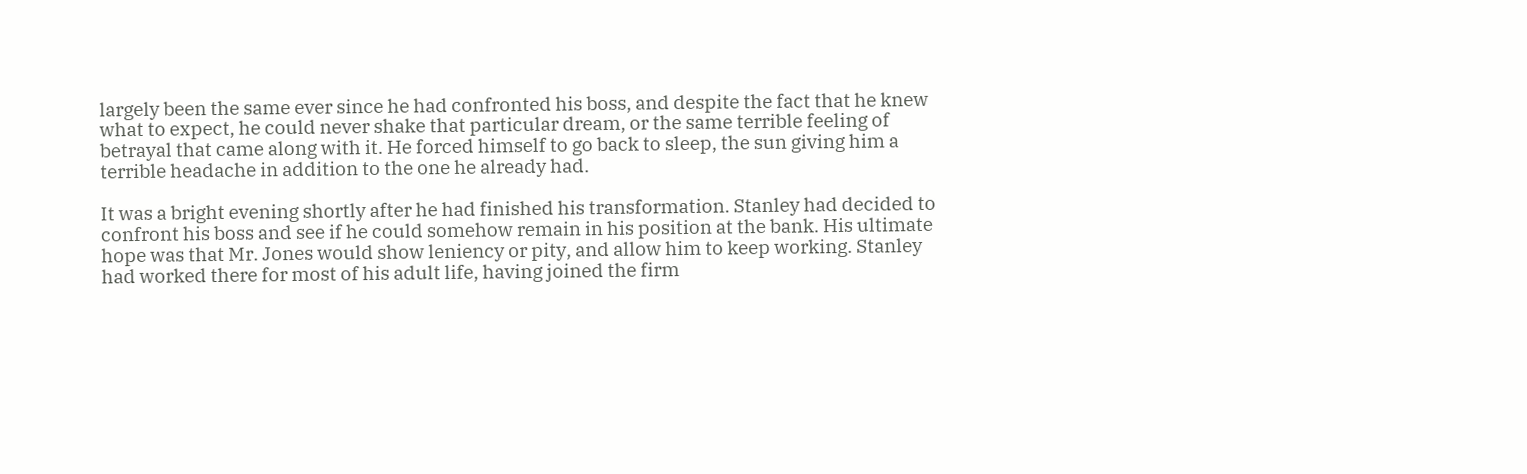largely been the same ever since he had confronted his boss, and despite the fact that he knew what to expect, he could never shake that particular dream, or the same terrible feeling of betrayal that came along with it. He forced himself to go back to sleep, the sun giving him a terrible headache in addition to the one he already had.

It was a bright evening shortly after he had finished his transformation. Stanley had decided to confront his boss and see if he could somehow remain in his position at the bank. His ultimate hope was that Mr. Jones would show leniency or pity, and allow him to keep working. Stanley had worked there for most of his adult life, having joined the firm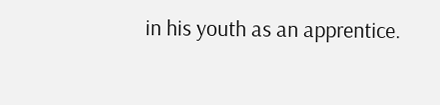in his youth as an apprentice.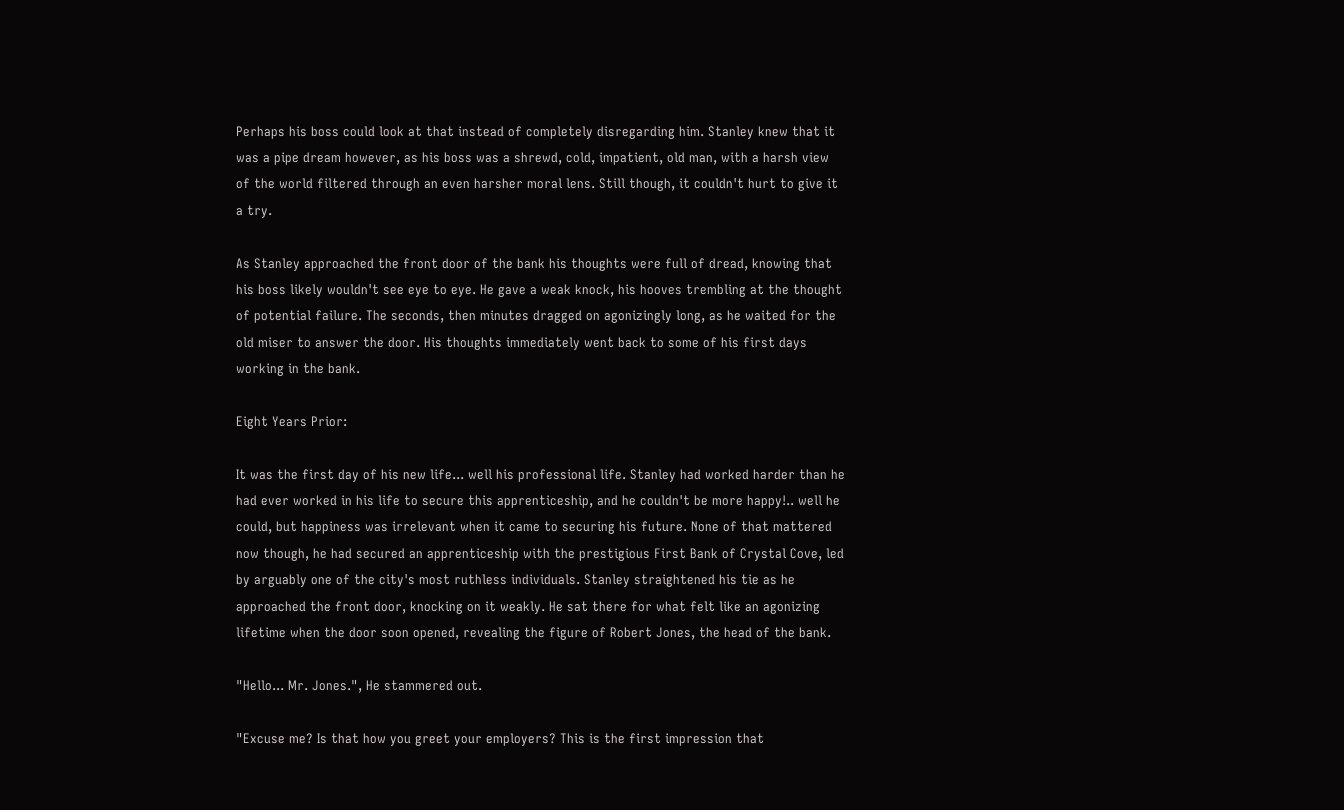Perhaps his boss could look at that instead of completely disregarding him. Stanley knew that it was a pipe dream however, as his boss was a shrewd, cold, impatient, old man, with a harsh view of the world filtered through an even harsher moral lens. Still though, it couldn't hurt to give it a try.

As Stanley approached the front door of the bank his thoughts were full of dread, knowing that his boss likely wouldn't see eye to eye. He gave a weak knock, his hooves trembling at the thought of potential failure. The seconds, then minutes dragged on agonizingly long, as he waited for the old miser to answer the door. His thoughts immediately went back to some of his first days working in the bank.

Eight Years Prior:

It was the first day of his new life... well his professional life. Stanley had worked harder than he had ever worked in his life to secure this apprenticeship, and he couldn't be more happy!.. well he could, but happiness was irrelevant when it came to securing his future. None of that mattered now though, he had secured an apprenticeship with the prestigious First Bank of Crystal Cove, led by arguably one of the city's most ruthless individuals. Stanley straightened his tie as he approached the front door, knocking on it weakly. He sat there for what felt like an agonizing lifetime when the door soon opened, revealing the figure of Robert Jones, the head of the bank.

"Hello... Mr. Jones.", He stammered out.

"Excuse me? Is that how you greet your employers? This is the first impression that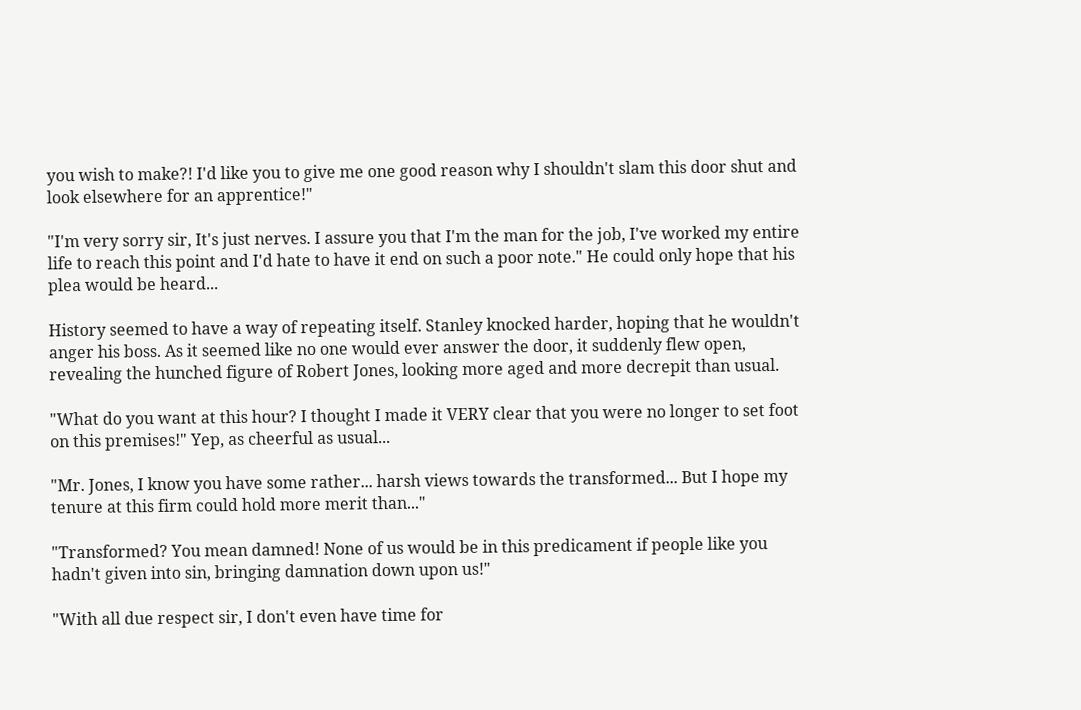you wish to make?! I'd like you to give me one good reason why I shouldn't slam this door shut and look elsewhere for an apprentice!"

"I'm very sorry sir, It's just nerves. I assure you that I'm the man for the job, I've worked my entire life to reach this point and I'd hate to have it end on such a poor note." He could only hope that his plea would be heard...

History seemed to have a way of repeating itself. Stanley knocked harder, hoping that he wouldn't anger his boss. As it seemed like no one would ever answer the door, it suddenly flew open, revealing the hunched figure of Robert Jones, looking more aged and more decrepit than usual.

"What do you want at this hour? I thought I made it VERY clear that you were no longer to set foot on this premises!" Yep, as cheerful as usual...

"Mr. Jones, I know you have some rather... harsh views towards the transformed... But I hope my tenure at this firm could hold more merit than..."

"Transformed? You mean damned! None of us would be in this predicament if people like you hadn't given into sin, bringing damnation down upon us!"

"With all due respect sir, I don't even have time for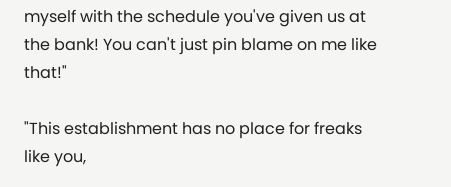myself with the schedule you've given us at the bank! You can't just pin blame on me like that!"

"This establishment has no place for freaks like you,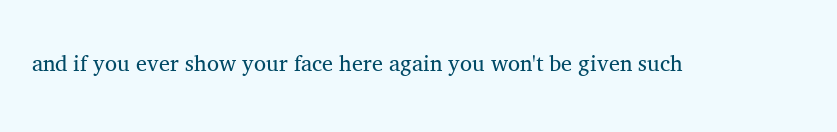and if you ever show your face here again you won't be given such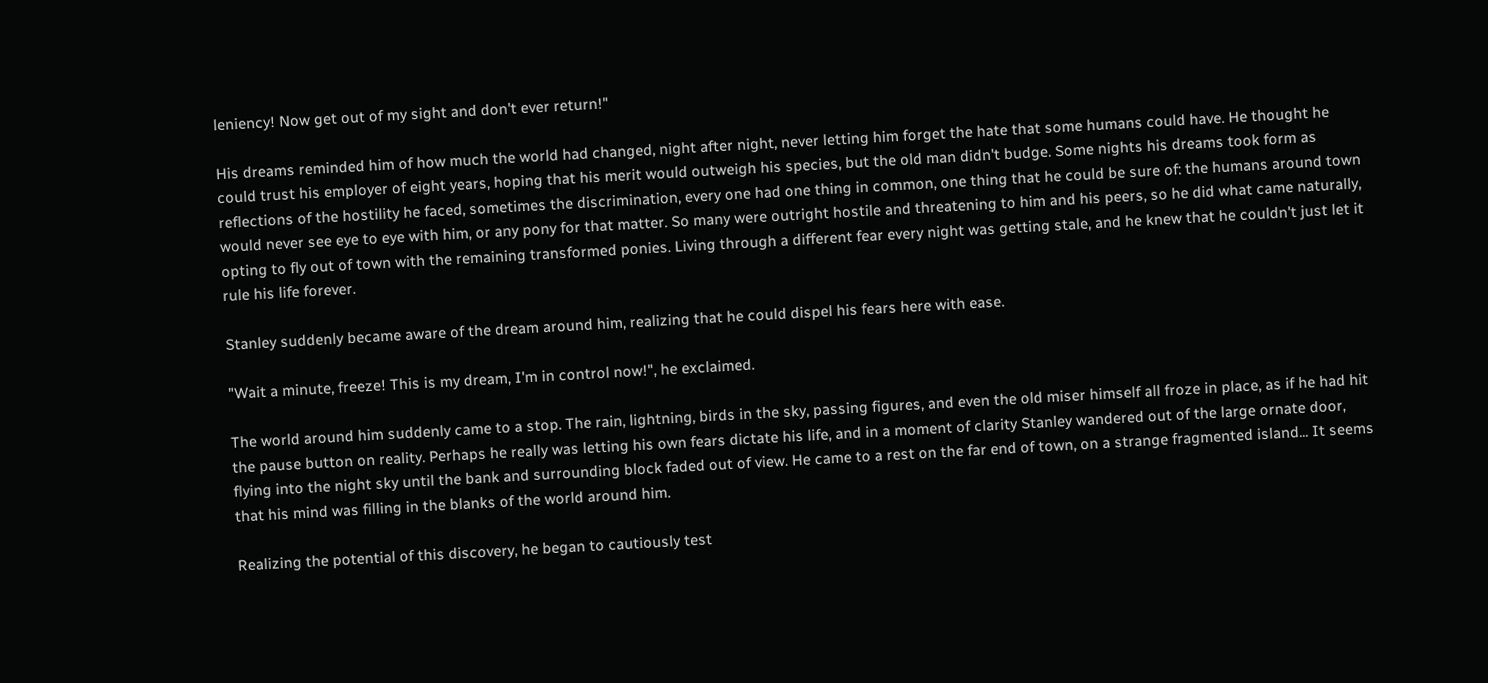leniency! Now get out of my sight and don't ever return!"

His dreams reminded him of how much the world had changed, night after night, never letting him forget the hate that some humans could have. He thought he could trust his employer of eight years, hoping that his merit would outweigh his species, but the old man didn't budge. Some nights his dreams took form as reflections of the hostility he faced, sometimes the discrimination, every one had one thing in common, one thing that he could be sure of: the humans around town would never see eye to eye with him, or any pony for that matter. So many were outright hostile and threatening to him and his peers, so he did what came naturally, opting to fly out of town with the remaining transformed ponies. Living through a different fear every night was getting stale, and he knew that he couldn't just let it rule his life forever.

Stanley suddenly became aware of the dream around him, realizing that he could dispel his fears here with ease.

"Wait a minute, freeze! This is my dream, I'm in control now!", he exclaimed.

The world around him suddenly came to a stop. The rain, lightning, birds in the sky, passing figures, and even the old miser himself all froze in place, as if he had hit the pause button on reality. Perhaps he really was letting his own fears dictate his life, and in a moment of clarity Stanley wandered out of the large ornate door, flying into the night sky until the bank and surrounding block faded out of view. He came to a rest on the far end of town, on a strange fragmented island... It seems that his mind was filling in the blanks of the world around him.

Realizing the potential of this discovery, he began to cautiously test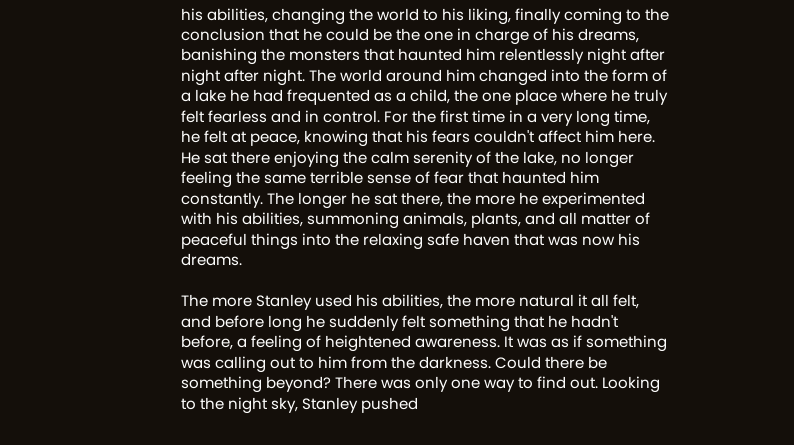his abilities, changing the world to his liking, finally coming to the conclusion that he could be the one in charge of his dreams, banishing the monsters that haunted him relentlessly night after night after night. The world around him changed into the form of a lake he had frequented as a child, the one place where he truly felt fearless and in control. For the first time in a very long time, he felt at peace, knowing that his fears couldn't affect him here. He sat there enjoying the calm serenity of the lake, no longer feeling the same terrible sense of fear that haunted him constantly. The longer he sat there, the more he experimented with his abilities, summoning animals, plants, and all matter of peaceful things into the relaxing safe haven that was now his dreams.

The more Stanley used his abilities, the more natural it all felt, and before long he suddenly felt something that he hadn't before, a feeling of heightened awareness. It was as if something was calling out to him from the darkness. Could there be something beyond? There was only one way to find out. Looking to the night sky, Stanley pushed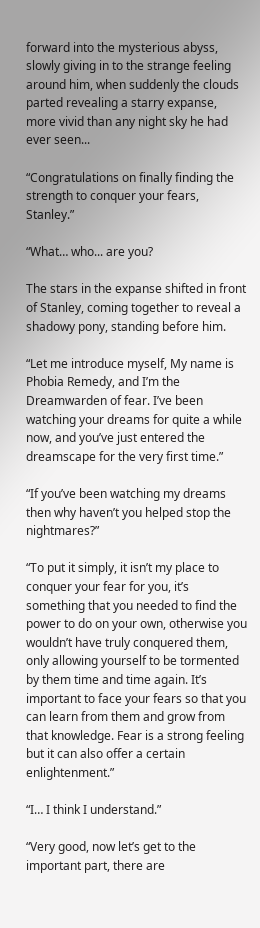forward into the mysterious abyss, slowly giving in to the strange feeling around him, when suddenly the clouds parted revealing a starry expanse, more vivid than any night sky he had ever seen...

“Congratulations on finally finding the strength to conquer your fears, Stanley.”

“What… who... are you?

The stars in the expanse shifted in front of Stanley, coming together to reveal a shadowy pony, standing before him.

“Let me introduce myself, My name is Phobia Remedy, and I’m the Dreamwarden of fear. I’ve been watching your dreams for quite a while now, and you’ve just entered the dreamscape for the very first time.”

“If you’ve been watching my dreams then why haven’t you helped stop the nightmares?”

“To put it simply, it isn’t my place to conquer your fear for you, it’s something that you needed to find the power to do on your own, otherwise you wouldn’t have truly conquered them, only allowing yourself to be tormented by them time and time again. It’s important to face your fears so that you can learn from them and grow from that knowledge. Fear is a strong feeling but it can also offer a certain enlightenment.”

“I… I think I understand.”

“Very good, now let’s get to the important part, there are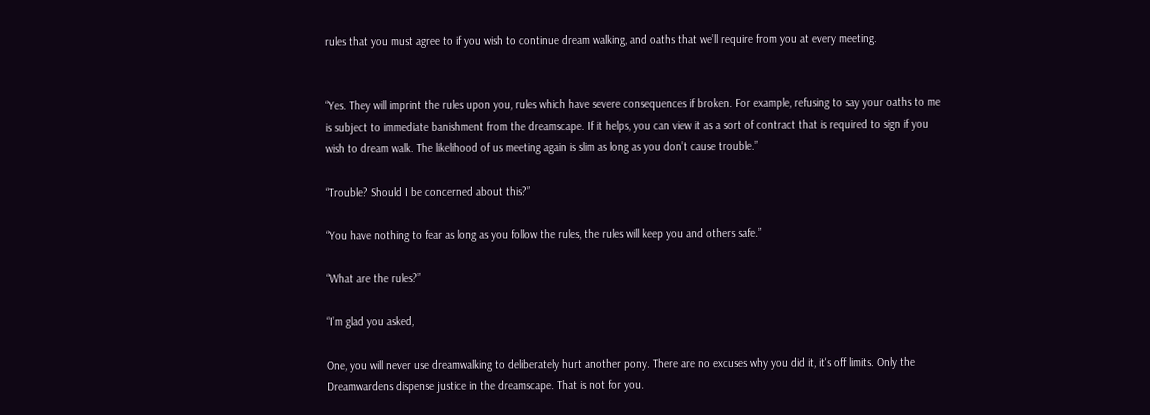rules that you must agree to if you wish to continue dream walking, and oaths that we’ll require from you at every meeting.


“Yes. They will imprint the rules upon you, rules which have severe consequences if broken. For example, refusing to say your oaths to me is subject to immediate banishment from the dreamscape. If it helps, you can view it as a sort of contract that is required to sign if you wish to dream walk. The likelihood of us meeting again is slim as long as you don’t cause trouble.”

“Trouble? Should I be concerned about this?”

“You have nothing to fear as long as you follow the rules, the rules will keep you and others safe.”

“What are the rules?”

“I’m glad you asked,

One, you will never use dreamwalking to deliberately hurt another pony. There are no excuses why you did it, it's off limits. Only the Dreamwardens dispense justice in the dreamscape. That is not for you.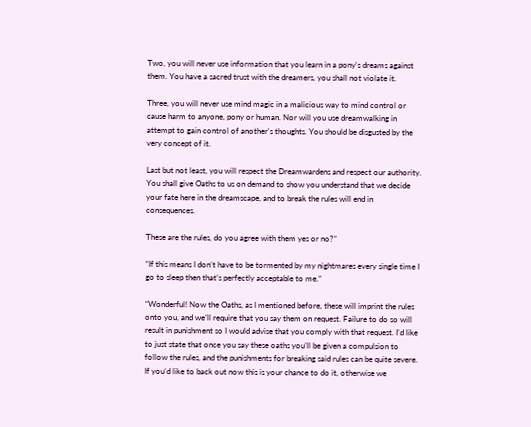Two, you will never use information that you learn in a pony's dreams against them. You have a sacred trust with the dreamers, you shall not violate it.

Three, you will never use mind magic in a malicious way to mind control or cause harm to anyone, pony or human. Nor will you use dreamwalking in attempt to gain control of another's thoughts. You should be disgusted by the very concept of it.

Last but not least, you will respect the Dreamwardens and respect our authority. You shall give Oaths to us on demand to show you understand that we decide your fate here in the dreamscape, and to break the rules will end in consequences.

These are the rules, do you agree with them yes or no?”

“If this means I don’t have to be tormented by my nightmares every single time I go to sleep then that’s perfectly acceptable to me.”

“Wonderful! Now the Oaths, as I mentioned before, these will imprint the rules onto you, and we’ll require that you say them on request. Failure to do so will result in punishment so I would advise that you comply with that request. I’d like to just state that once you say these oaths you’ll be given a compulsion to follow the rules, and the punishments for breaking said rules can be quite severe. If you’d like to back out now this is your chance to do it, otherwise we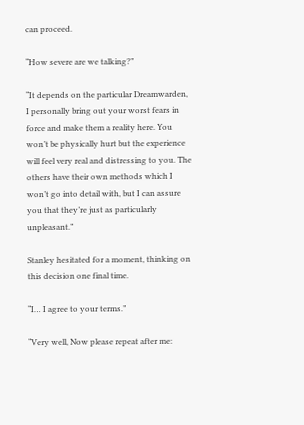can proceed.

“How severe are we talking?”

“It depends on the particular Dreamwarden, I personally bring out your worst fears in force and make them a reality here. You won’t be physically hurt but the experience will feel very real and distressing to you. The others have their own methods which I won’t go into detail with, but I can assure you that they’re just as particularly unpleasant.”

Stanley hesitated for a moment, thinking on this decision one final time.

“I… I agree to your terms.”

“Very well, Now please repeat after me: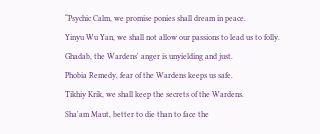“Psychic Calm, we promise ponies shall dream in peace.
Yinyu Wu Yan, we shall not allow our passions to lead us to folly.
Ghadab, the Wardens' anger is unyielding and just.
Phobia Remedy, fear of the Wardens keeps us safe.
Tikhiy Krik, we shall keep the secrets of the Wardens.
Sha'am Maut, better to die than to face the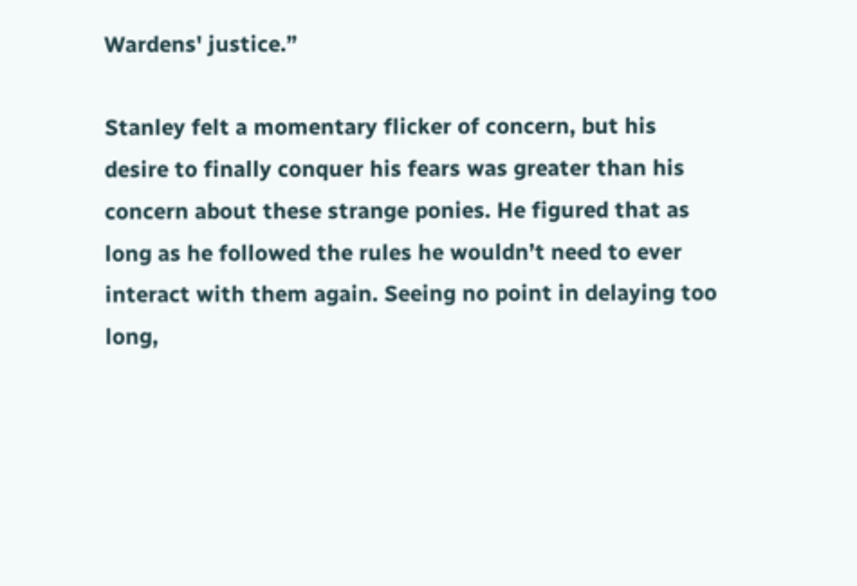Wardens' justice.”

Stanley felt a momentary flicker of concern, but his desire to finally conquer his fears was greater than his concern about these strange ponies. He figured that as long as he followed the rules he wouldn’t need to ever interact with them again. Seeing no point in delaying too long,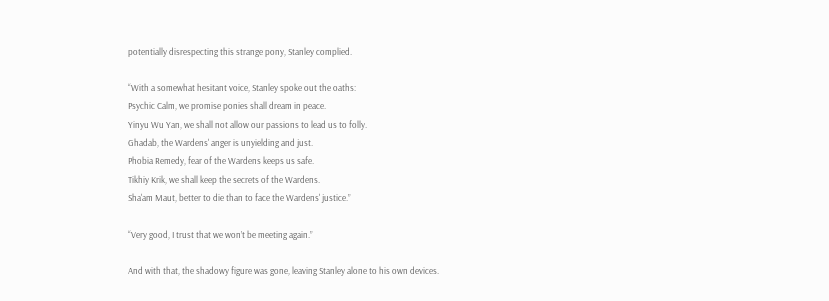potentially disrespecting this strange pony, Stanley complied.

“With a somewhat hesitant voice, Stanley spoke out the oaths:
Psychic Calm, we promise ponies shall dream in peace.
Yinyu Wu Yan, we shall not allow our passions to lead us to folly.
Ghadab, the Wardens' anger is unyielding and just.
Phobia Remedy, fear of the Wardens keeps us safe.
Tikhiy Krik, we shall keep the secrets of the Wardens.
Sha'am Maut, better to die than to face the Wardens' justice.”

“Very good, I trust that we won’t be meeting again.”

And with that, the shadowy figure was gone, leaving Stanley alone to his own devices.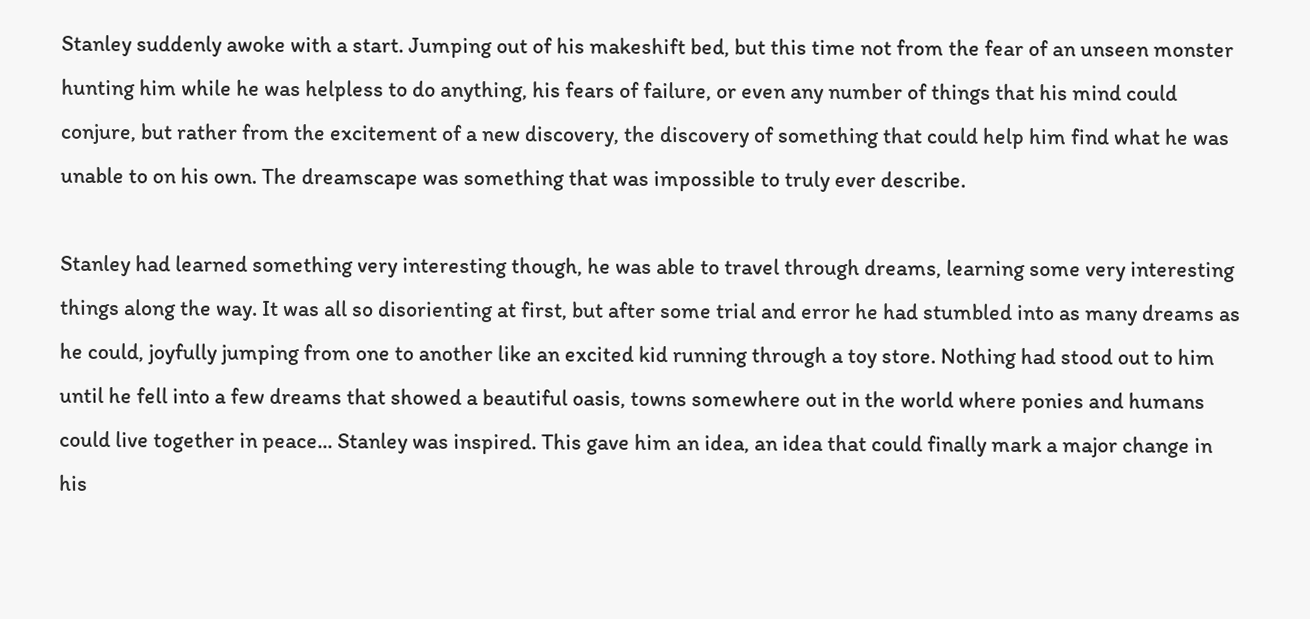Stanley suddenly awoke with a start. Jumping out of his makeshift bed, but this time not from the fear of an unseen monster hunting him while he was helpless to do anything, his fears of failure, or even any number of things that his mind could conjure, but rather from the excitement of a new discovery, the discovery of something that could help him find what he was unable to on his own. The dreamscape was something that was impossible to truly ever describe.

Stanley had learned something very interesting though, he was able to travel through dreams, learning some very interesting things along the way. It was all so disorienting at first, but after some trial and error he had stumbled into as many dreams as he could, joyfully jumping from one to another like an excited kid running through a toy store. Nothing had stood out to him until he fell into a few dreams that showed a beautiful oasis, towns somewhere out in the world where ponies and humans could live together in peace... Stanley was inspired. This gave him an idea, an idea that could finally mark a major change in his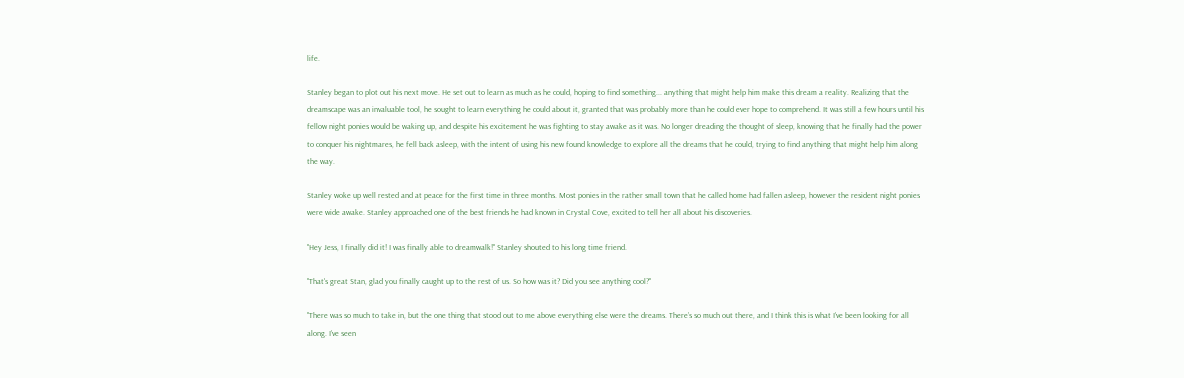life.

Stanley began to plot out his next move. He set out to learn as much as he could, hoping to find something... anything that might help him make this dream a reality. Realizing that the dreamscape was an invaluable tool, he sought to learn everything he could about it, granted that was probably more than he could ever hope to comprehend. It was still a few hours until his fellow night ponies would be waking up, and despite his excitement he was fighting to stay awake as it was. No longer dreading the thought of sleep, knowing that he finally had the power to conquer his nightmares, he fell back asleep, with the intent of using his new found knowledge to explore all the dreams that he could, trying to find anything that might help him along the way.

Stanley woke up well rested and at peace for the first time in three months. Most ponies in the rather small town that he called home had fallen asleep, however the resident night ponies were wide awake. Stanley approached one of the best friends he had known in Crystal Cove, excited to tell her all about his discoveries.

"Hey Jess, I finally did it! I was finally able to dreamwalk!" Stanley shouted to his long time friend.

"That's great Stan, glad you finally caught up to the rest of us. So how was it? Did you see anything cool?"

"There was so much to take in, but the one thing that stood out to me above everything else were the dreams. There’s so much out there, and I think this is what I’ve been looking for all along. I’ve seen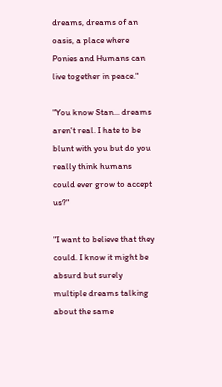dreams, dreams of an oasis, a place where Ponies and Humans can live together in peace."

"You know Stan... dreams aren't real. I hate to be blunt with you but do you really think humans could ever grow to accept us?"

"I want to believe that they could. I know it might be absurd but surely multiple dreams talking about the same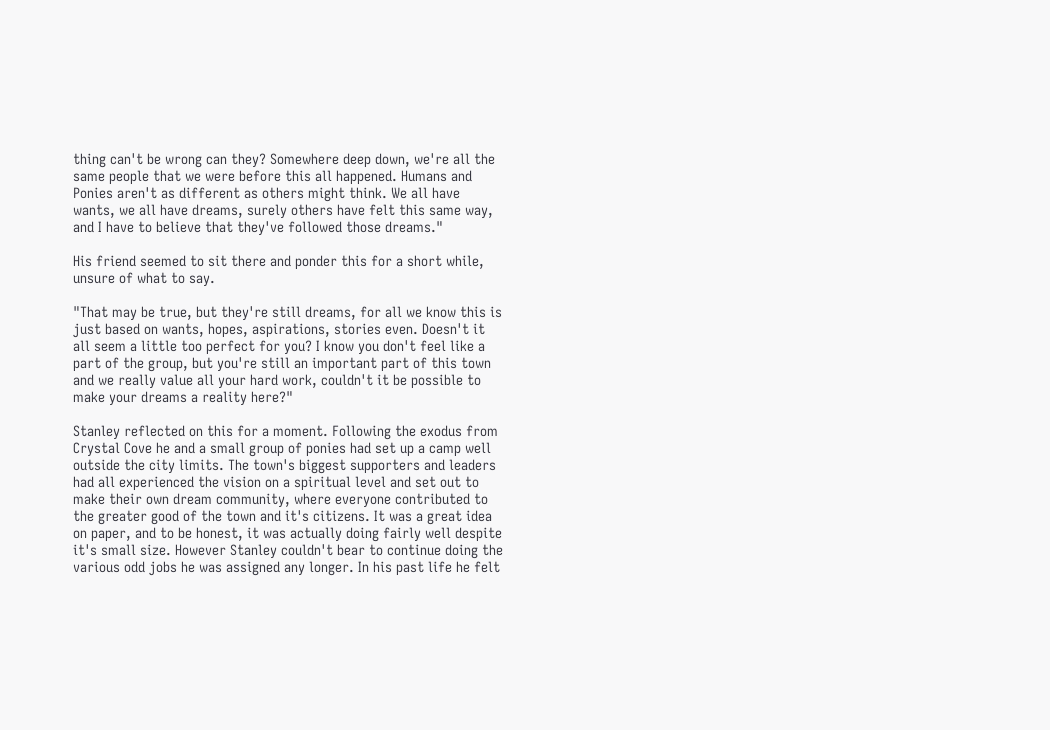thing can't be wrong can they? Somewhere deep down, we're all the same people that we were before this all happened. Humans and Ponies aren't as different as others might think. We all have wants, we all have dreams, surely others have felt this same way, and I have to believe that they've followed those dreams."

His friend seemed to sit there and ponder this for a short while, unsure of what to say.

"That may be true, but they're still dreams, for all we know this is just based on wants, hopes, aspirations, stories even. Doesn't it all seem a little too perfect for you? I know you don't feel like a part of the group, but you're still an important part of this town and we really value all your hard work, couldn't it be possible to make your dreams a reality here?"

Stanley reflected on this for a moment. Following the exodus from Crystal Cove he and a small group of ponies had set up a camp well outside the city limits. The town's biggest supporters and leaders had all experienced the vision on a spiritual level and set out to make their own dream community, where everyone contributed to the greater good of the town and it's citizens. It was a great idea on paper, and to be honest, it was actually doing fairly well despite it's small size. However Stanley couldn't bear to continue doing the various odd jobs he was assigned any longer. In his past life he felt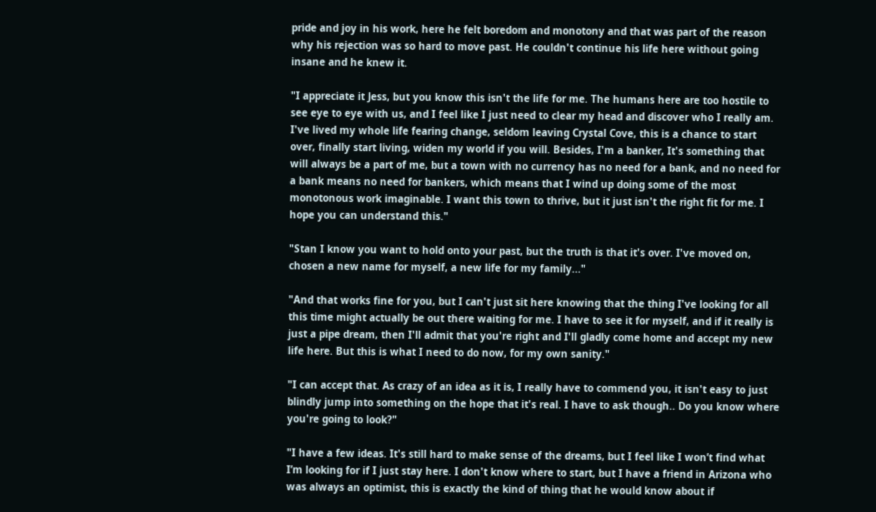pride and joy in his work, here he felt boredom and monotony and that was part of the reason why his rejection was so hard to move past. He couldn't continue his life here without going insane and he knew it.

"I appreciate it Jess, but you know this isn't the life for me. The humans here are too hostile to see eye to eye with us, and I feel like I just need to clear my head and discover who I really am. I've lived my whole life fearing change, seldom leaving Crystal Cove, this is a chance to start over, finally start living, widen my world if you will. Besides, I'm a banker, It's something that will always be a part of me, but a town with no currency has no need for a bank, and no need for a bank means no need for bankers, which means that I wind up doing some of the most monotonous work imaginable. I want this town to thrive, but it just isn't the right fit for me. I hope you can understand this."

"Stan I know you want to hold onto your past, but the truth is that it's over. I've moved on, chosen a new name for myself, a new life for my family..."

"And that works fine for you, but I can't just sit here knowing that the thing I've looking for all this time might actually be out there waiting for me. I have to see it for myself, and if it really is just a pipe dream, then I'll admit that you're right and I'll gladly come home and accept my new life here. But this is what I need to do now, for my own sanity."

"I can accept that. As crazy of an idea as it is, I really have to commend you, it isn't easy to just blindly jump into something on the hope that it's real. I have to ask though.. Do you know where you're going to look?"

"I have a few ideas. It's still hard to make sense of the dreams, but I feel like I won’t find what I’m looking for if I just stay here. I don't know where to start, but I have a friend in Arizona who was always an optimist, this is exactly the kind of thing that he would know about if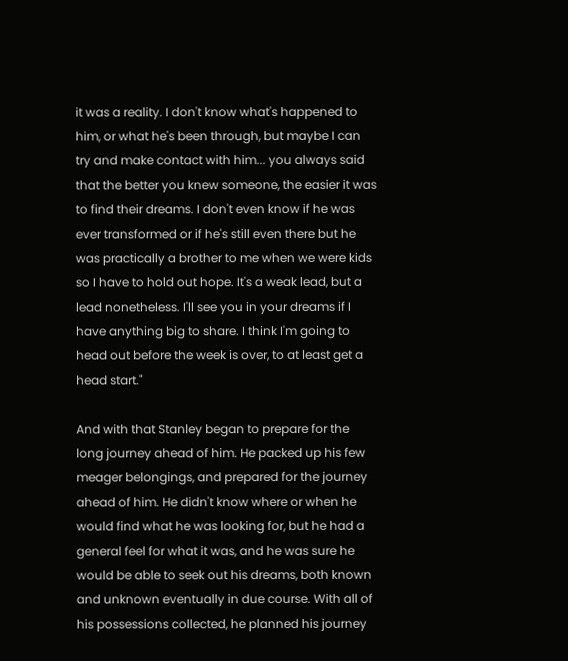it was a reality. I don't know what's happened to him, or what he's been through, but maybe I can try and make contact with him... you always said that the better you knew someone, the easier it was to find their dreams. I don't even know if he was ever transformed or if he's still even there but he was practically a brother to me when we were kids so I have to hold out hope. It's a weak lead, but a lead nonetheless. I'll see you in your dreams if I have anything big to share. I think I'm going to head out before the week is over, to at least get a head start."

And with that Stanley began to prepare for the long journey ahead of him. He packed up his few meager belongings, and prepared for the journey ahead of him. He didn't know where or when he would find what he was looking for, but he had a general feel for what it was, and he was sure he would be able to seek out his dreams, both known and unknown eventually in due course. With all of his possessions collected, he planned his journey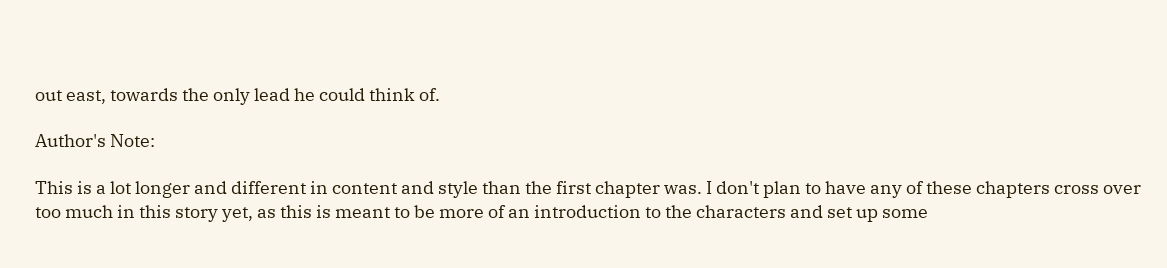out east, towards the only lead he could think of.

Author's Note:

This is a lot longer and different in content and style than the first chapter was. I don't plan to have any of these chapters cross over too much in this story yet, as this is meant to be more of an introduction to the characters and set up some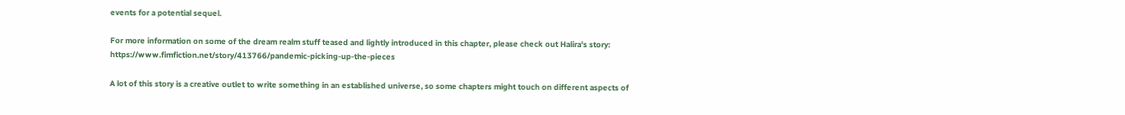events for a potential sequel.

For more information on some of the dream realm stuff teased and lightly introduced in this chapter, please check out Halira's story: https://www.fimfiction.net/story/413766/pandemic-picking-up-the-pieces

A lot of this story is a creative outlet to write something in an established universe, so some chapters might touch on different aspects of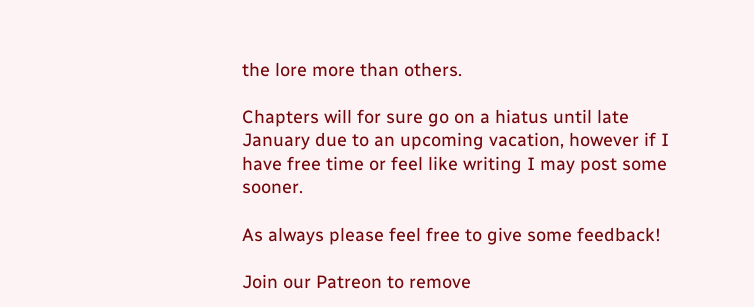the lore more than others.

Chapters will for sure go on a hiatus until late January due to an upcoming vacation, however if I have free time or feel like writing I may post some sooner.

As always please feel free to give some feedback!

Join our Patreon to remove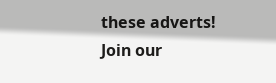these adverts!
Join our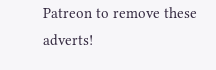Patreon to remove these adverts!